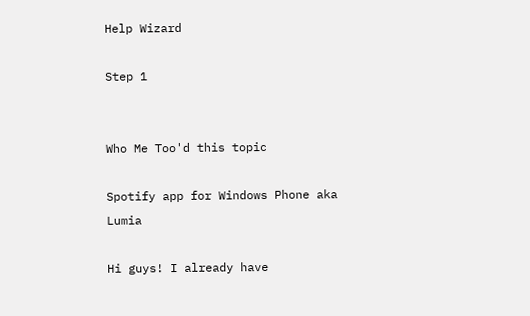Help Wizard

Step 1


Who Me Too'd this topic

Spotify app for Windows Phone aka Lumia

Hi guys! I already have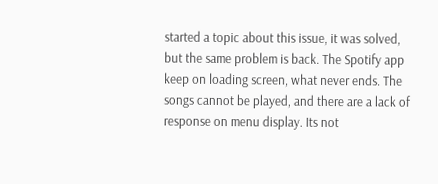started a topic about this issue, it was solved, but the same problem is back. The Spotify app keep on loading screen, what never ends. The songs cannot be played, and there are a lack of response on menu display. Its not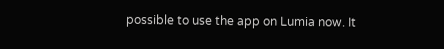possible to use the app on Lumia now. It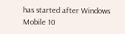has started after Windows Mobile 10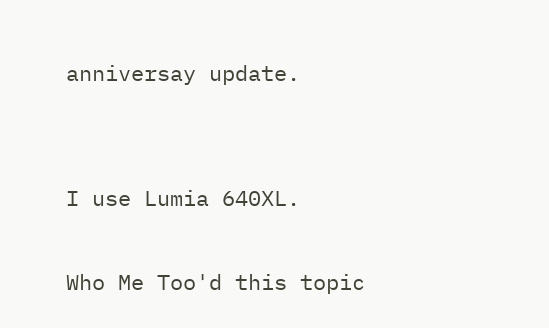anniversay update.


I use Lumia 640XL.

Who Me Too'd this topic